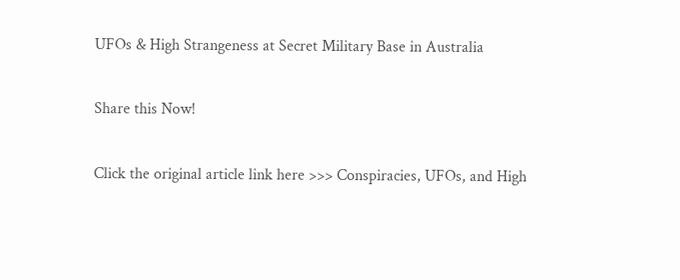UFOs & High Strangeness at Secret Military Base in Australia

Share this Now!

Click the original article link here >>> Conspiracies, UFOs, and High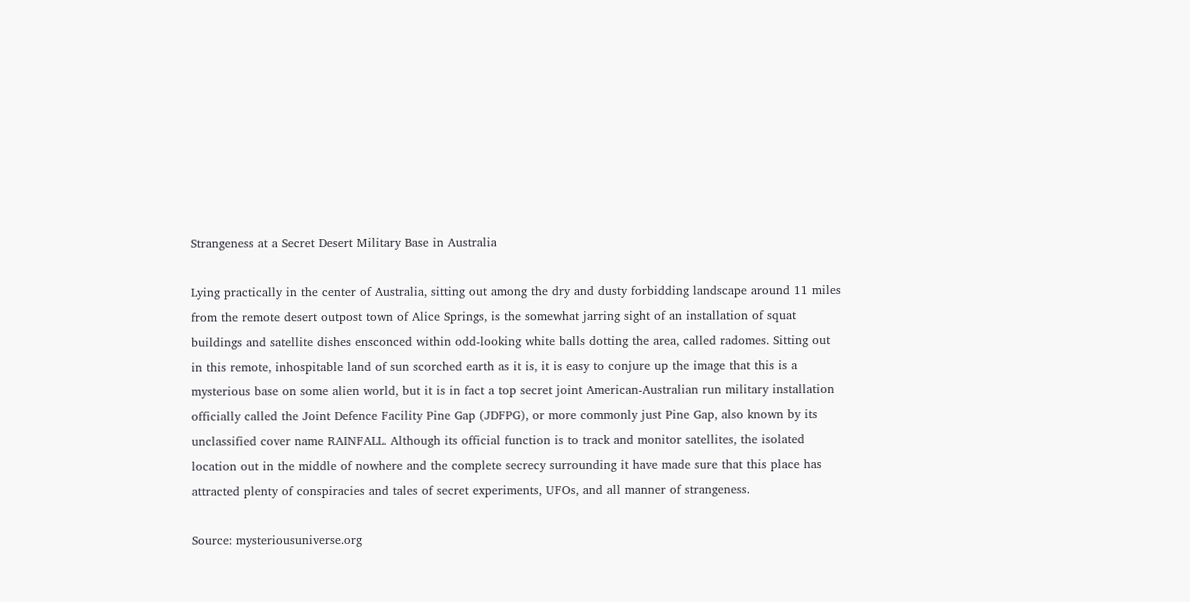Strangeness at a Secret Desert Military Base in Australia

Lying practically in the center of Australia, sitting out among the dry and dusty forbidding landscape around 11 miles from the remote desert outpost town of Alice Springs, is the somewhat jarring sight of an installation of squat buildings and satellite dishes ensconced within odd-looking white balls dotting the area, called radomes. Sitting out in this remote, inhospitable land of sun scorched earth as it is, it is easy to conjure up the image that this is a mysterious base on some alien world, but it is in fact a top secret joint American-Australian run military installation officially called the Joint Defence Facility Pine Gap (JDFPG), or more commonly just Pine Gap, also known by its unclassified cover name RAINFALL. Although its official function is to track and monitor satellites, the isolated location out in the middle of nowhere and the complete secrecy surrounding it have made sure that this place has attracted plenty of conspiracies and tales of secret experiments, UFOs, and all manner of strangeness.

Source: mysteriousuniverse.org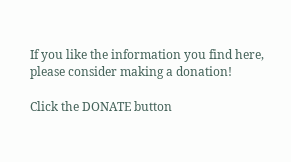If you like the information you find here,
please consider making a donation!

Click the DONATE button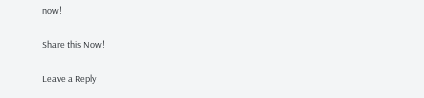now!

Share this Now!

Leave a Reply